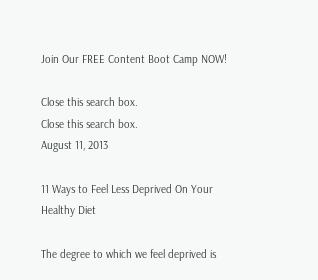Join Our FREE Content Boot Camp NOW!

Close this search box.
Close this search box.
August 11, 2013

11 Ways to Feel Less Deprived On Your Healthy Diet

The degree to which we feel deprived is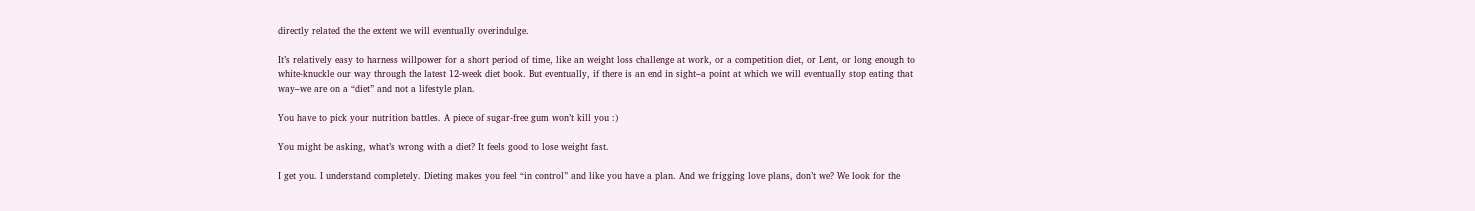directly related the the extent we will eventually overindulge.

It’s relatively easy to harness willpower for a short period of time, like an weight loss challenge at work, or a competition diet, or Lent, or long enough to white-knuckle our way through the latest 12-week diet book. But eventually, if there is an end in sight–a point at which we will eventually stop eating that way–we are on a “diet” and not a lifestyle plan.

You have to pick your nutrition battles. A piece of sugar-free gum won’t kill you :)

You might be asking, what’s wrong with a diet? It feels good to lose weight fast.

I get you. I understand completely. Dieting makes you feel “in control” and like you have a plan. And we frigging love plans, don’t we? We look for the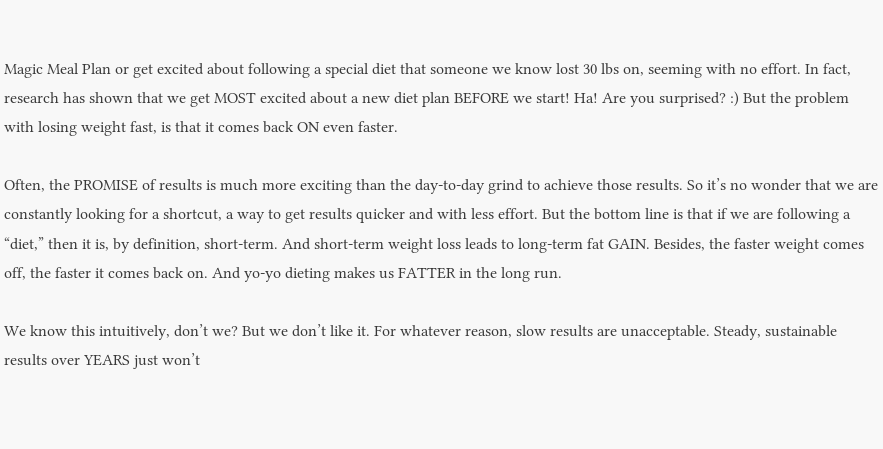Magic Meal Plan or get excited about following a special diet that someone we know lost 30 lbs on, seeming with no effort. In fact, research has shown that we get MOST excited about a new diet plan BEFORE we start! Ha! Are you surprised? :) But the problem with losing weight fast, is that it comes back ON even faster.

Often, the PROMISE of results is much more exciting than the day-to-day grind to achieve those results. So it’s no wonder that we are constantly looking for a shortcut, a way to get results quicker and with less effort. But the bottom line is that if we are following a “diet,” then it is, by definition, short-term. And short-term weight loss leads to long-term fat GAIN. Besides, the faster weight comes off, the faster it comes back on. And yo-yo dieting makes us FATTER in the long run.

We know this intuitively, don’t we? But we don’t like it. For whatever reason, slow results are unacceptable. Steady, sustainable results over YEARS just won’t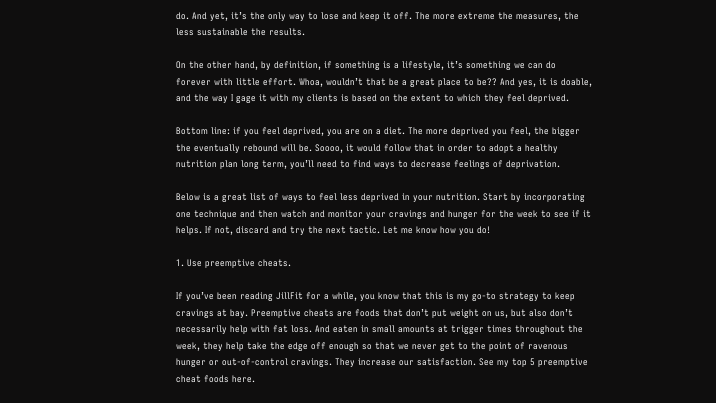do. And yet, it’s the only way to lose and keep it off. The more extreme the measures, the less sustainable the results.

On the other hand, by definition, if something is a lifestyle, it’s something we can do forever with little effort. Whoa, wouldn’t that be a great place to be?? And yes, it is doable, and the way I gage it with my clients is based on the extent to which they feel deprived.

Bottom line: if you feel deprived, you are on a diet. The more deprived you feel, the bigger the eventually rebound will be. Soooo, it would follow that in order to adopt a healthy nutrition plan long term, you’ll need to find ways to decrease feelings of deprivation.

Below is a great list of ways to feel less deprived in your nutrition. Start by incorporating one technique and then watch and monitor your cravings and hunger for the week to see if it helps. If not, discard and try the next tactic. Let me know how you do!

1. Use preemptive cheats.

If you’ve been reading JillFit for a while, you know that this is my go-to strategy to keep cravings at bay. Preemptive cheats are foods that don’t put weight on us, but also don’t necessarily help with fat loss. And eaten in small amounts at trigger times throughout the week, they help take the edge off enough so that we never get to the point of ravenous hunger or out-of-control cravings. They increase our satisfaction. See my top 5 preemptive cheat foods here.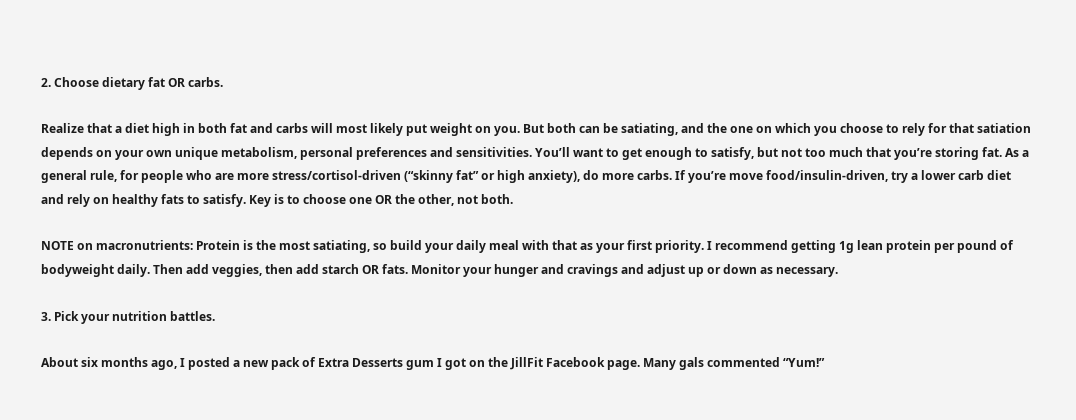2. Choose dietary fat OR carbs.

Realize that a diet high in both fat and carbs will most likely put weight on you. But both can be satiating, and the one on which you choose to rely for that satiation depends on your own unique metabolism, personal preferences and sensitivities. You’ll want to get enough to satisfy, but not too much that you’re storing fat. As a general rule, for people who are more stress/cortisol-driven (“skinny fat” or high anxiety), do more carbs. If you’re move food/insulin-driven, try a lower carb diet and rely on healthy fats to satisfy. Key is to choose one OR the other, not both.

NOTE on macronutrients: Protein is the most satiating, so build your daily meal with that as your first priority. I recommend getting 1g lean protein per pound of bodyweight daily. Then add veggies, then add starch OR fats. Monitor your hunger and cravings and adjust up or down as necessary.

3. Pick your nutrition battles.

About six months ago, I posted a new pack of Extra Desserts gum I got on the JillFit Facebook page. Many gals commented “Yum!”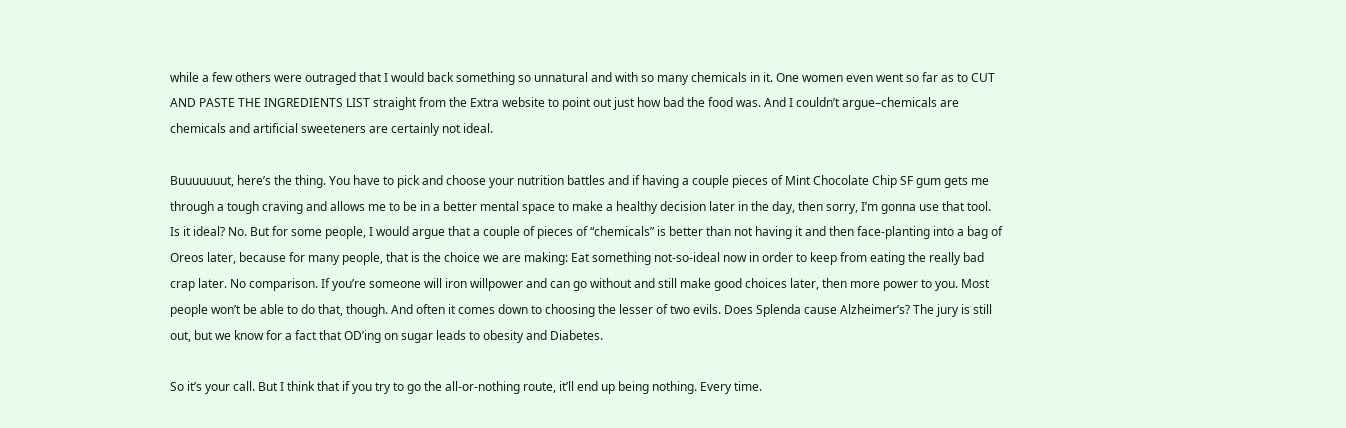while a few others were outraged that I would back something so unnatural and with so many chemicals in it. One women even went so far as to CUT AND PASTE THE INGREDIENTS LIST straight from the Extra website to point out just how bad the food was. And I couldn’t argue–chemicals are chemicals and artificial sweeteners are certainly not ideal.

Buuuuuuut, here’s the thing. You have to pick and choose your nutrition battles and if having a couple pieces of Mint Chocolate Chip SF gum gets me through a tough craving and allows me to be in a better mental space to make a healthy decision later in the day, then sorry, I’m gonna use that tool. Is it ideal? No. But for some people, I would argue that a couple of pieces of “chemicals” is better than not having it and then face-planting into a bag of Oreos later, because for many people, that is the choice we are making: Eat something not-so-ideal now in order to keep from eating the really bad crap later. No comparison. If you’re someone will iron willpower and can go without and still make good choices later, then more power to you. Most people won’t be able to do that, though. And often it comes down to choosing the lesser of two evils. Does Splenda cause Alzheimer’s? The jury is still out, but we know for a fact that OD’ing on sugar leads to obesity and Diabetes.

So it’s your call. But I think that if you try to go the all-or-nothing route, it’ll end up being nothing. Every time.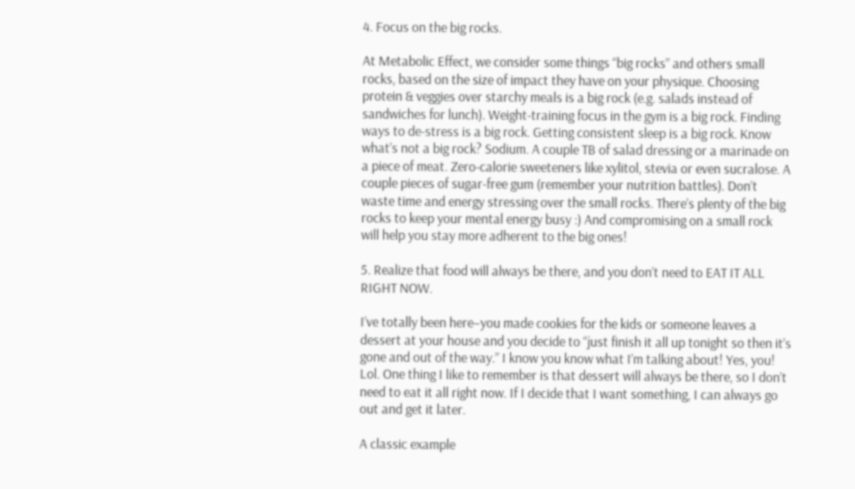4. Focus on the big rocks.

At Metabolic Effect, we consider some things “big rocks” and others small rocks, based on the size of impact they have on your physique. Choosing protein & veggies over starchy meals is a big rock (e.g. salads instead of sandwiches for lunch). Weight-training focus in the gym is a big rock. Finding ways to de-stress is a big rock. Getting consistent sleep is a big rock. Know what’s not a big rock? Sodium. A couple TB of salad dressing or a marinade on a piece of meat. Zero-calorie sweeteners like xylitol, stevia or even sucralose. A couple pieces of sugar-free gum (remember your nutrition battles). Don’t waste time and energy stressing over the small rocks. There’s plenty of the big rocks to keep your mental energy busy :) And compromising on a small rock will help you stay more adherent to the big ones!

5. Realize that food will always be there, and you don’t need to EAT IT ALL RIGHT NOW.

I’ve totally been here–you made cookies for the kids or someone leaves a dessert at your house and you decide to “just finish it all up tonight so then it’s gone and out of the way.” I know you know what I’m talking about! Yes, you! Lol. One thing I like to remember is that dessert will always be there, so I don’t need to eat it all right now. If I decide that I want something, I can always go out and get it later.

A classic example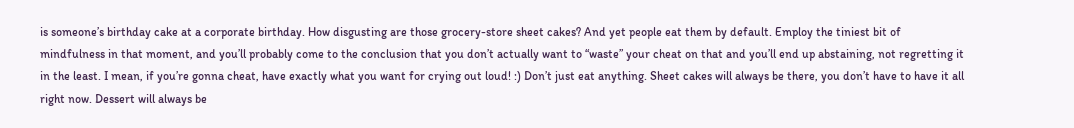is someone’s birthday cake at a corporate birthday. How disgusting are those grocery-store sheet cakes? And yet people eat them by default. Employ the tiniest bit of mindfulness in that moment, and you’ll probably come to the conclusion that you don’t actually want to “waste” your cheat on that and you’ll end up abstaining, not regretting it in the least. I mean, if you’re gonna cheat, have exactly what you want for crying out loud! :) Don’t just eat anything. Sheet cakes will always be there, you don’t have to have it all right now. Dessert will always be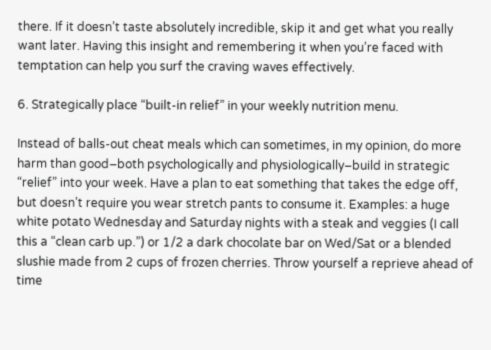there. If it doesn’t taste absolutely incredible, skip it and get what you really want later. Having this insight and remembering it when you’re faced with temptation can help you surf the craving waves effectively.

6. Strategically place “built-in relief” in your weekly nutrition menu.

Instead of balls-out cheat meals which can sometimes, in my opinion, do more harm than good–both psychologically and physiologically–build in strategic “relief” into your week. Have a plan to eat something that takes the edge off, but doesn’t require you wear stretch pants to consume it. Examples: a huge white potato Wednesday and Saturday nights with a steak and veggies (I call this a “clean carb up.”) or 1/2 a dark chocolate bar on Wed/Sat or a blended slushie made from 2 cups of frozen cherries. Throw yourself a reprieve ahead of time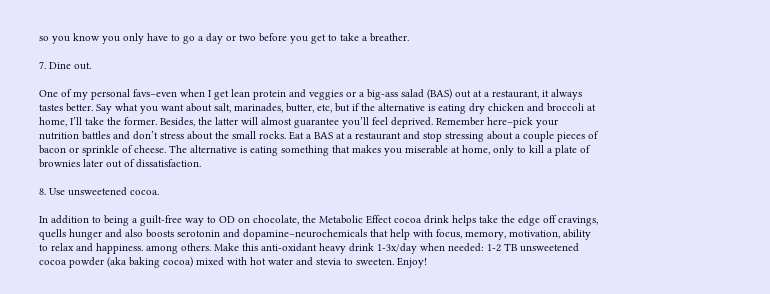so you know you only have to go a day or two before you get to take a breather.

7. Dine out.

One of my personal favs–even when I get lean protein and veggies or a big-ass salad (BAS) out at a restaurant, it always tastes better. Say what you want about salt, marinades, butter, etc, but if the alternative is eating dry chicken and broccoli at home, I’ll take the former. Besides, the latter will almost guarantee you’ll feel deprived. Remember here–pick your nutrition battles and don’t stress about the small rocks. Eat a BAS at a restaurant and stop stressing about a couple pieces of bacon or sprinkle of cheese. The alternative is eating something that makes you miserable at home, only to kill a plate of brownies later out of dissatisfaction.

8. Use unsweetened cocoa.

In addition to being a guilt-free way to OD on chocolate, the Metabolic Effect cocoa drink helps take the edge off cravings, quells hunger and also boosts serotonin and dopamine–neurochemicals that help with focus, memory, motivation, ability to relax and happiness. among others. Make this anti-oxidant heavy drink 1-3x/day when needed: 1-2 TB unsweetened cocoa powder (aka baking cocoa) mixed with hot water and stevia to sweeten. Enjoy!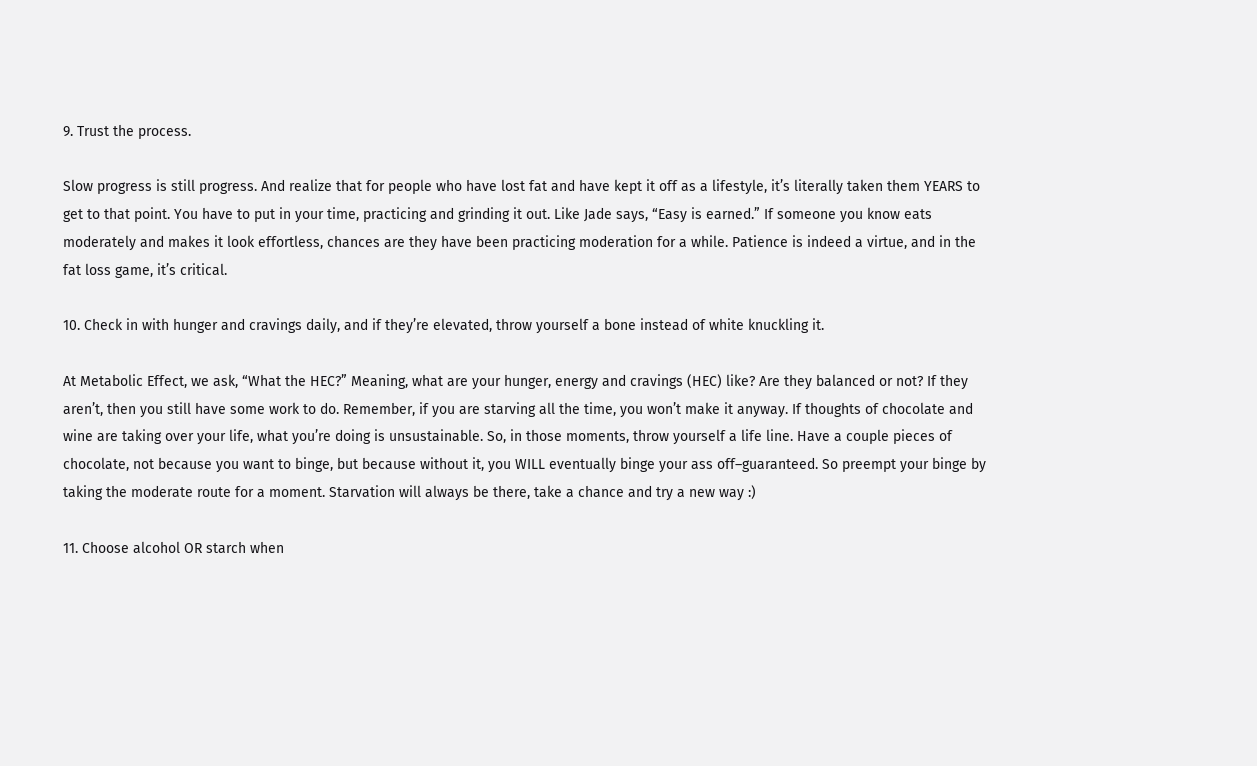9. Trust the process.

Slow progress is still progress. And realize that for people who have lost fat and have kept it off as a lifestyle, it’s literally taken them YEARS to get to that point. You have to put in your time, practicing and grinding it out. Like Jade says, “Easy is earned.” If someone you know eats moderately and makes it look effortless, chances are they have been practicing moderation for a while. Patience is indeed a virtue, and in the fat loss game, it’s critical.

10. Check in with hunger and cravings daily, and if they’re elevated, throw yourself a bone instead of white knuckling it.

At Metabolic Effect, we ask, “What the HEC?” Meaning, what are your hunger, energy and cravings (HEC) like? Are they balanced or not? If they aren’t, then you still have some work to do. Remember, if you are starving all the time, you won’t make it anyway. If thoughts of chocolate and wine are taking over your life, what you’re doing is unsustainable. So, in those moments, throw yourself a life line. Have a couple pieces of chocolate, not because you want to binge, but because without it, you WILL eventually binge your ass off–guaranteed. So preempt your binge by taking the moderate route for a moment. Starvation will always be there, take a chance and try a new way :)

11. Choose alcohol OR starch when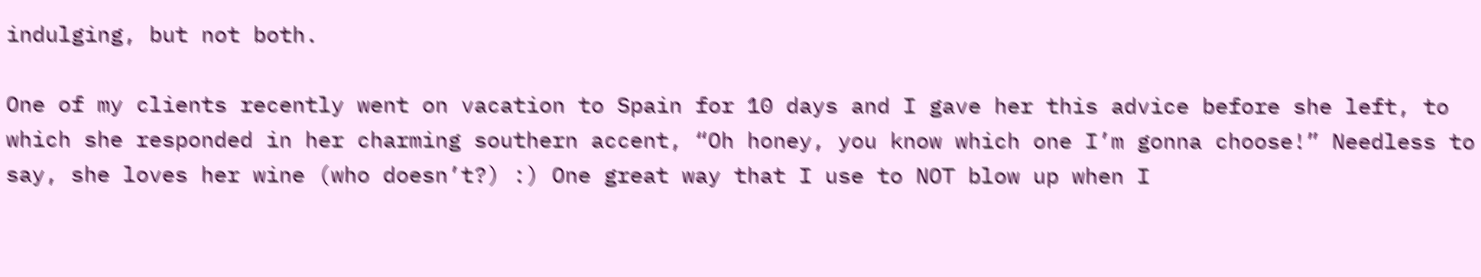indulging, but not both.

One of my clients recently went on vacation to Spain for 10 days and I gave her this advice before she left, to which she responded in her charming southern accent, “Oh honey, you know which one I’m gonna choose!” Needless to say, she loves her wine (who doesn’t?) :) One great way that I use to NOT blow up when I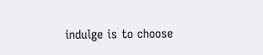indulge is to choose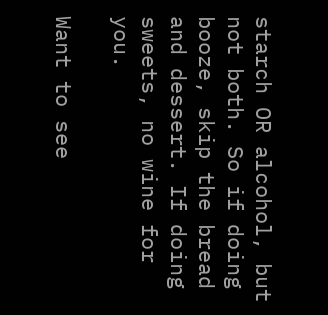starch OR alcohol, but not both. So if doing booze, skip the bread and dessert. If doing sweets, no wine for you.

Want to see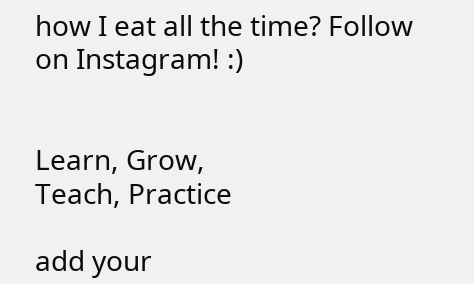how I eat all the time? Follow on Instagram! :)


Learn, Grow,
Teach, Practice

add your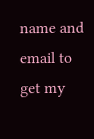name and email to
get my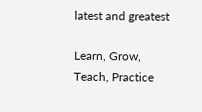latest and greatest

Learn, Grow,
Teach, Practice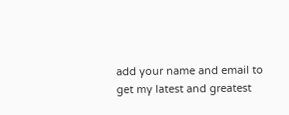add your name and email to
get my latest and greatest